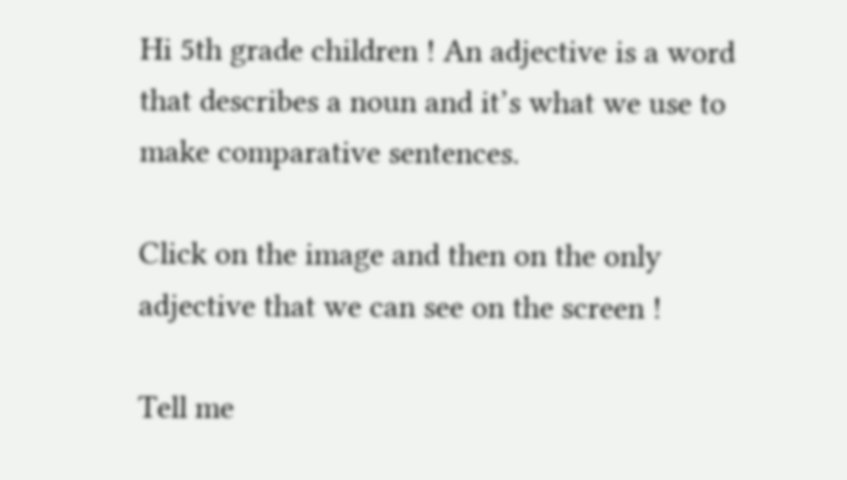Hi 5th grade children ! An adjective is a word that describes a noun and it’s what we use to make comparative sentences.

Click on the image and then on the only adjective that we can see on the screen !

Tell me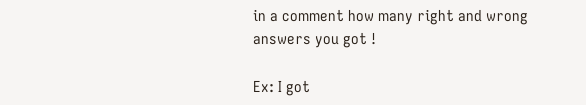in a comment how many right and wrong answers you got !

Ex: I got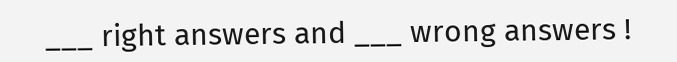___ right answers and ___ wrong answers !